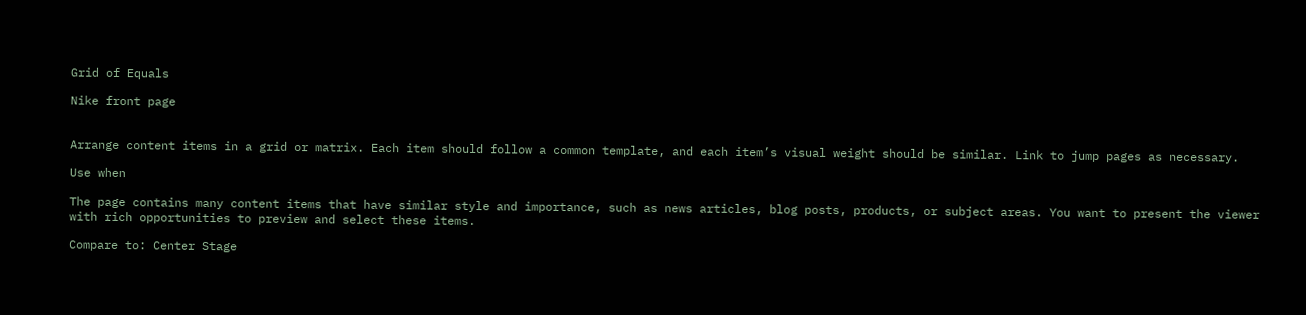Grid of Equals

Nike front page


Arrange content items in a grid or matrix. Each item should follow a common template, and each item’s visual weight should be similar. Link to jump pages as necessary.

Use when

The page contains many content items that have similar style and importance, such as news articles, blog posts, products, or subject areas. You want to present the viewer with rich opportunities to preview and select these items.

Compare to: Center Stage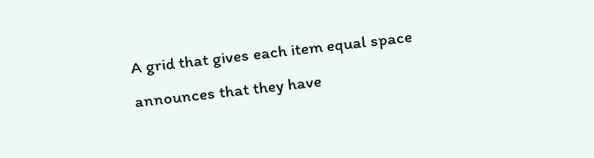A grid that gives each item equal space announces that they have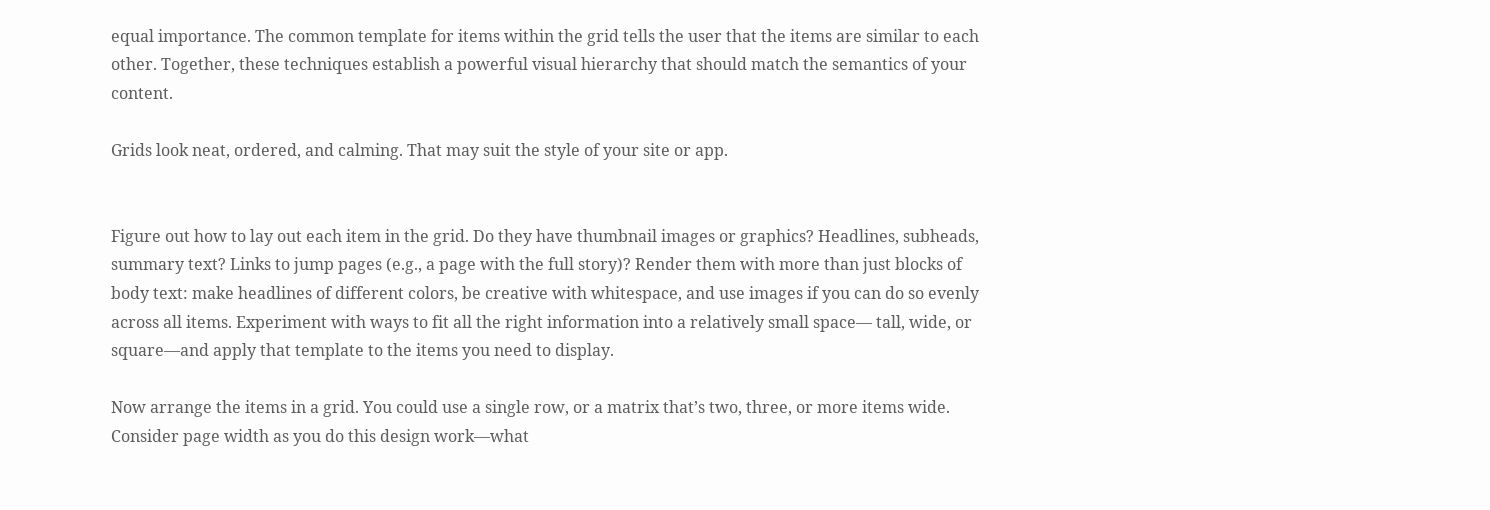equal importance. The common template for items within the grid tells the user that the items are similar to each other. Together, these techniques establish a powerful visual hierarchy that should match the semantics of your content.

Grids look neat, ordered, and calming. That may suit the style of your site or app.


Figure out how to lay out each item in the grid. Do they have thumbnail images or graphics? Headlines, subheads, summary text? Links to jump pages (e.g., a page with the full story)? Render them with more than just blocks of body text: make headlines of different colors, be creative with whitespace, and use images if you can do so evenly across all items. Experiment with ways to fit all the right information into a relatively small space— tall, wide, or square—and apply that template to the items you need to display.

Now arrange the items in a grid. You could use a single row, or a matrix that’s two, three, or more items wide. Consider page width as you do this design work—what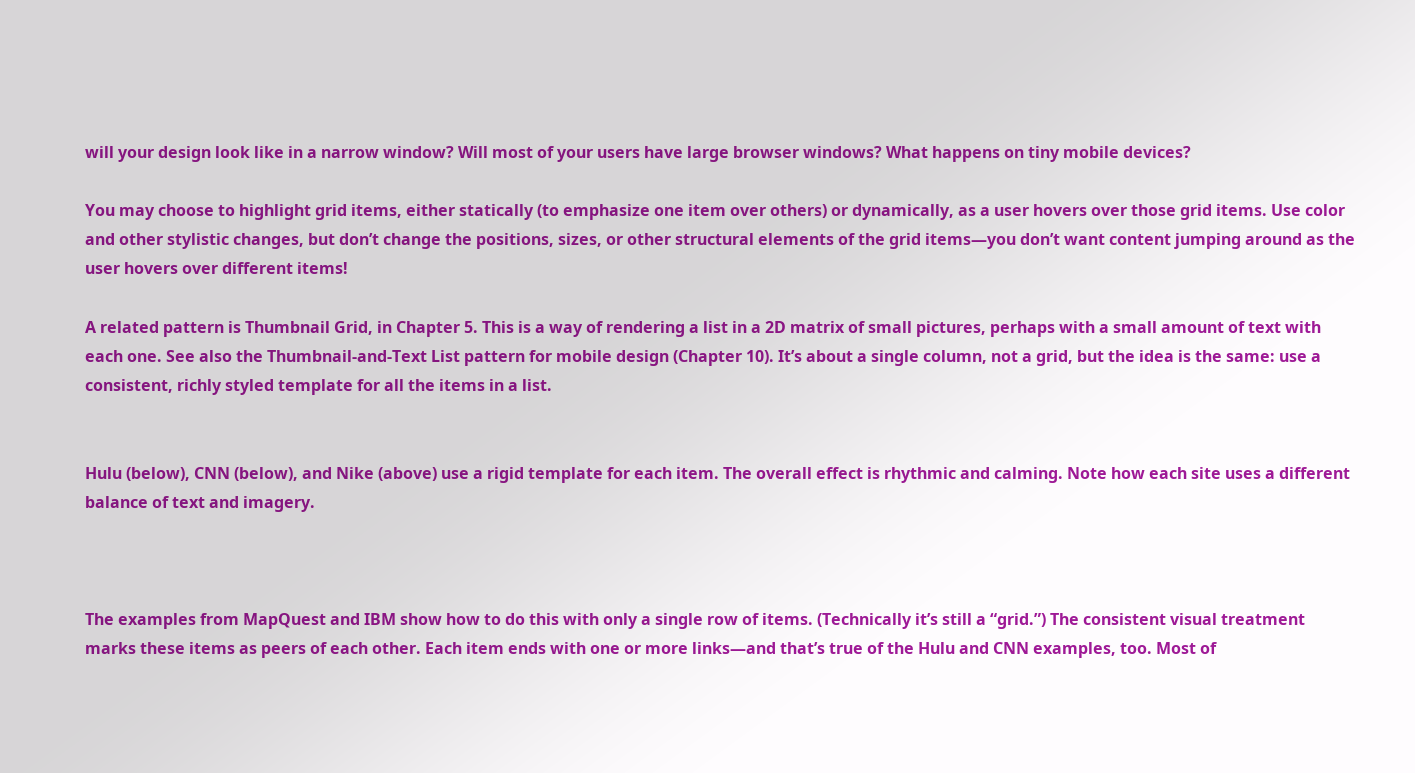will your design look like in a narrow window? Will most of your users have large browser windows? What happens on tiny mobile devices?

You may choose to highlight grid items, either statically (to emphasize one item over others) or dynamically, as a user hovers over those grid items. Use color and other stylistic changes, but don’t change the positions, sizes, or other structural elements of the grid items—you don’t want content jumping around as the user hovers over different items!

A related pattern is Thumbnail Grid, in Chapter 5. This is a way of rendering a list in a 2D matrix of small pictures, perhaps with a small amount of text with each one. See also the Thumbnail-and-Text List pattern for mobile design (Chapter 10). It’s about a single column, not a grid, but the idea is the same: use a consistent, richly styled template for all the items in a list.


Hulu (below), CNN (below), and Nike (above) use a rigid template for each item. The overall effect is rhythmic and calming. Note how each site uses a different balance of text and imagery.



The examples from MapQuest and IBM show how to do this with only a single row of items. (Technically it’s still a “grid.”) The consistent visual treatment marks these items as peers of each other. Each item ends with one or more links—and that’s true of the Hulu and CNN examples, too. Most of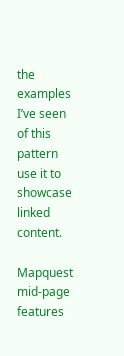the examples I’ve seen of this pattern use it to showcase linked content.

Mapquest mid-page features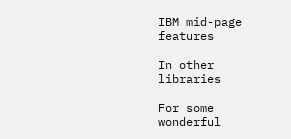IBM mid-page features

In other libraries

For some wonderful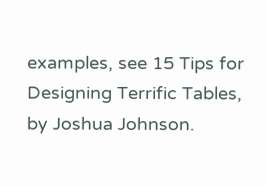examples, see 15 Tips for Designing Terrific Tables, by Joshua Johnson.